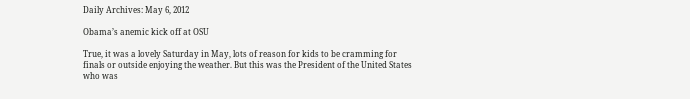Daily Archives: May 6, 2012

Obama’s anemic kick off at OSU

True, it was a lovely Saturday in May, lots of reason for kids to be cramming for finals or outside enjoying the weather. But this was the President of the United States who was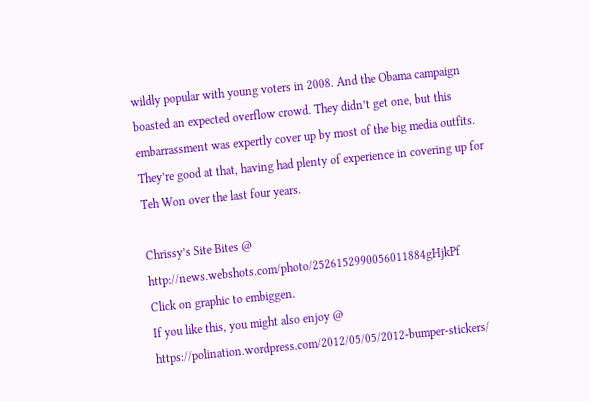wildly popular with young voters in 2008. And the Obama campaign boasted an expected overflow crowd. They didn’t get one, but this embarrassment was expertly cover up by most of the big media outfits. They’re good at that, having had plenty of experience in covering up for Teh Won over the last four years.

Chrissy’s Site Bites @ http://news.webshots.com/photo/2526152990056011884gHjkPf
Click on graphic to embiggen.
If you like this, you might also enjoy @ https://polination.wordpress.com/2012/05/05/2012-bumper-stickers/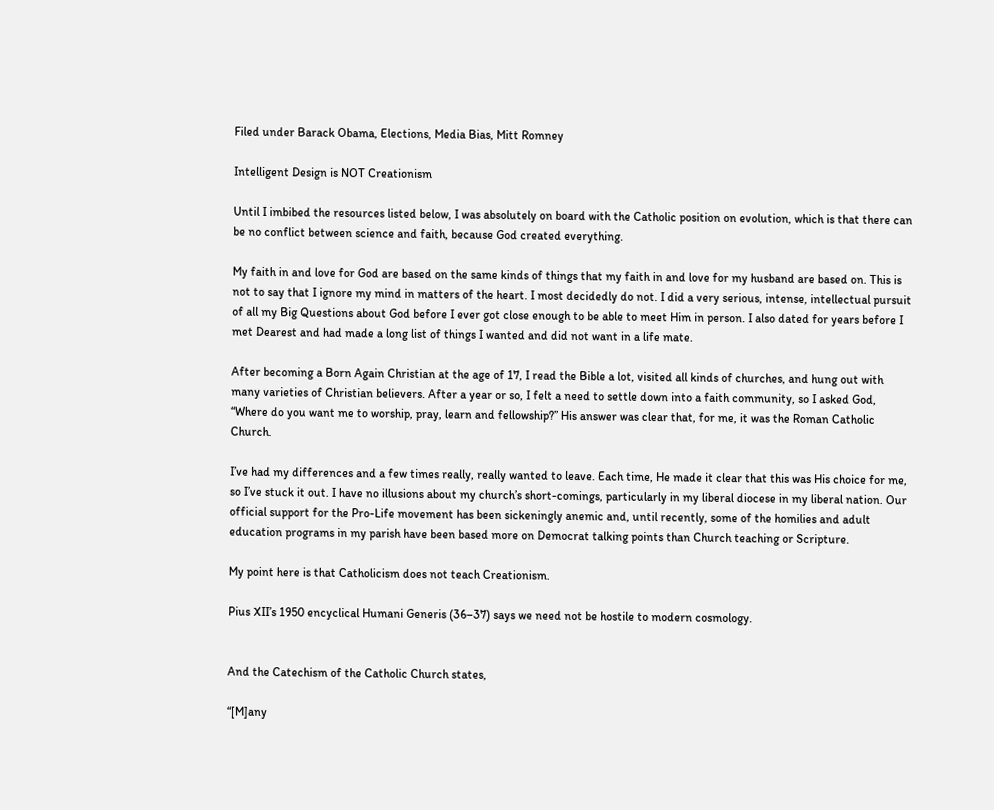Filed under Barack Obama, Elections, Media Bias, Mitt Romney

Intelligent Design is NOT Creationism

Until I imbibed the resources listed below, I was absolutely on board with the Catholic position on evolution, which is that there can be no conflict between science and faith, because God created everything.

My faith in and love for God are based on the same kinds of things that my faith in and love for my husband are based on. This is not to say that I ignore my mind in matters of the heart. I most decidedly do not. I did a very serious, intense, intellectual pursuit of all my Big Questions about God before I ever got close enough to be able to meet Him in person. I also dated for years before I met Dearest and had made a long list of things I wanted and did not want in a life mate.

After becoming a Born Again Christian at the age of 17, I read the Bible a lot, visited all kinds of churches, and hung out with many varieties of Christian believers. After a year or so, I felt a need to settle down into a faith community, so I asked God, “Where do you want me to worship, pray, learn and fellowship?” His answer was clear that, for me, it was the Roman Catholic Church.

I’ve had my differences and a few times really, really wanted to leave. Each time, He made it clear that this was His choice for me, so I’ve stuck it out. I have no illusions about my church’s short-comings, particularly in my liberal diocese in my liberal nation. Our official support for the Pro-Life movement has been sickeningly anemic and, until recently, some of the homilies and adult education programs in my parish have been based more on Democrat talking points than Church teaching or Scripture.

My point here is that Catholicism does not teach Creationism.

Pius XII’s 1950 encyclical Humani Generis (36–37) says we need not be hostile to modern cosmology.


And the Catechism of the Catholic Church states,

“[M]any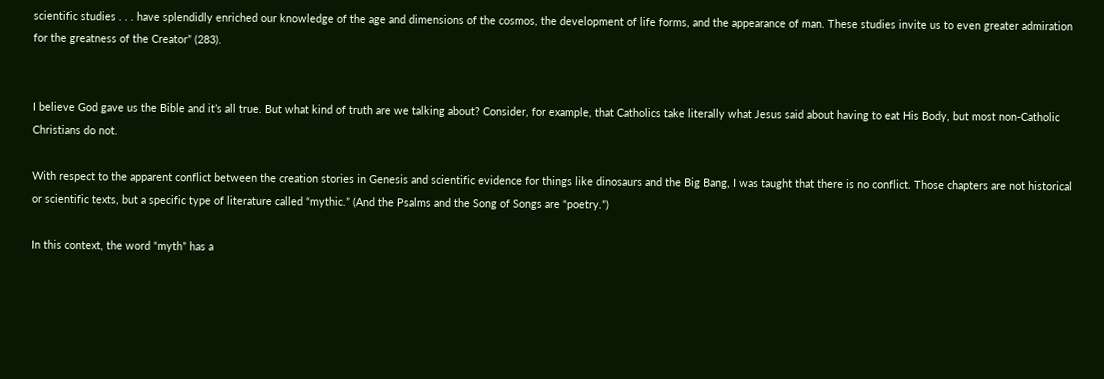scientific studies . . . have splendidly enriched our knowledge of the age and dimensions of the cosmos, the development of life forms, and the appearance of man. These studies invite us to even greater admiration for the greatness of the Creator” (283).


I believe God gave us the Bible and it’s all true. But what kind of truth are we talking about? Consider, for example, that Catholics take literally what Jesus said about having to eat His Body, but most non-Catholic Christians do not.

With respect to the apparent conflict between the creation stories in Genesis and scientific evidence for things like dinosaurs and the Big Bang, I was taught that there is no conflict. Those chapters are not historical or scientific texts, but a specific type of literature called “mythic.” (And the Psalms and the Song of Songs are “poetry.”)

In this context, the word “myth” has a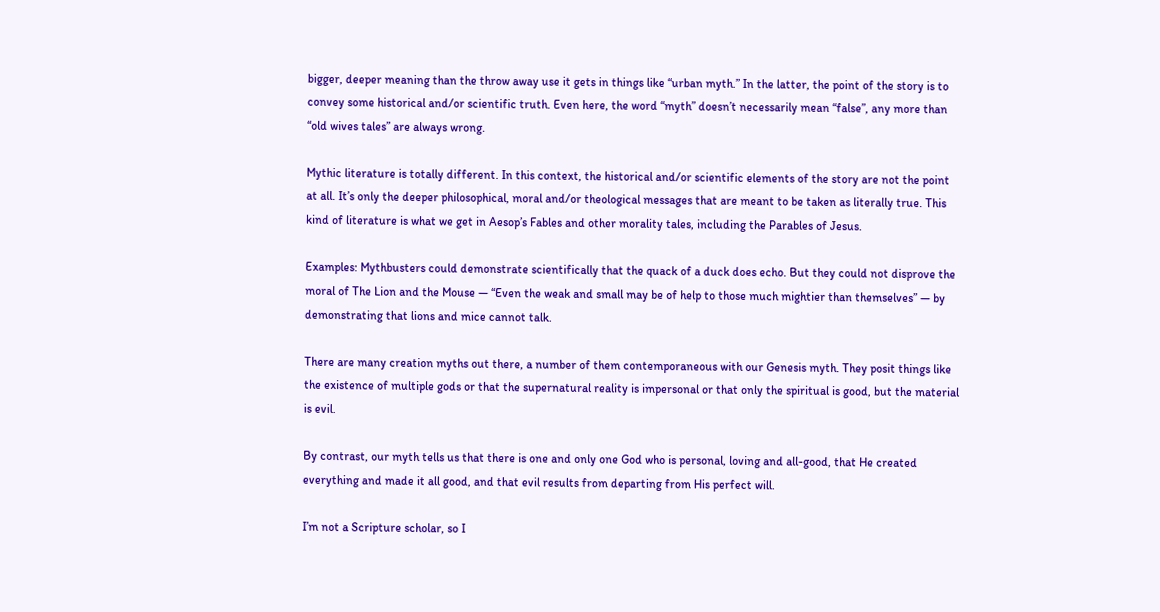bigger, deeper meaning than the throw away use it gets in things like “urban myth.” In the latter, the point of the story is to convey some historical and/or scientific truth. Even here, the word “myth” doesn’t necessarily mean “false”, any more than “old wives tales” are always wrong.

Mythic literature is totally different. In this context, the historical and/or scientific elements of the story are not the point at all. It’s only the deeper philosophical, moral and/or theological messages that are meant to be taken as literally true. This kind of literature is what we get in Aesop’s Fables and other morality tales, including the Parables of Jesus.

Examples: Mythbusters could demonstrate scientifically that the quack of a duck does echo. But they could not disprove the moral of The Lion and the Mouse — “Even the weak and small may be of help to those much mightier than themselves” — by demonstrating that lions and mice cannot talk.

There are many creation myths out there, a number of them contemporaneous with our Genesis myth. They posit things like the existence of multiple gods or that the supernatural reality is impersonal or that only the spiritual is good, but the material is evil.

By contrast, our myth tells us that there is one and only one God who is personal, loving and all-good, that He created everything and made it all good, and that evil results from departing from His perfect will.

I’m not a Scripture scholar, so I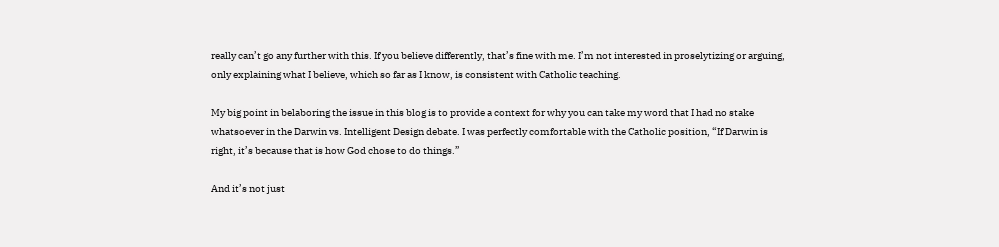really can’t go any further with this. If you believe differently, that’s fine with me. I’m not interested in proselytizing or arguing, only explaining what I believe, which so far as I know, is consistent with Catholic teaching.

My big point in belaboring the issue in this blog is to provide a context for why you can take my word that I had no stake whatsoever in the Darwin vs. Intelligent Design debate. I was perfectly comfortable with the Catholic position, “If Darwin is right, it’s because that is how God chose to do things.”

And it’s not just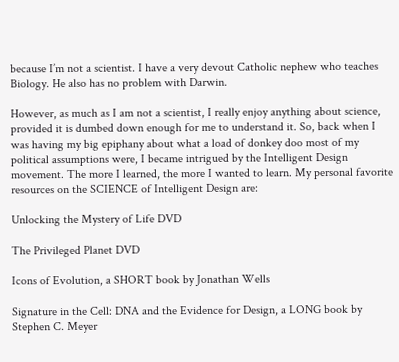because I’m not a scientist. I have a very devout Catholic nephew who teaches Biology. He also has no problem with Darwin.

However, as much as I am not a scientist, I really enjoy anything about science, provided it is dumbed down enough for me to understand it. So, back when I was having my big epiphany about what a load of donkey doo most of my political assumptions were, I became intrigued by the Intelligent Design  movement. The more I learned, the more I wanted to learn. My personal favorite resources on the SCIENCE of Intelligent Design are:

Unlocking the Mystery of Life DVD

The Privileged Planet DVD

Icons of Evolution, a SHORT book by Jonathan Wells

Signature in the Cell: DNA and the Evidence for Design, a LONG book by Stephen C. Meyer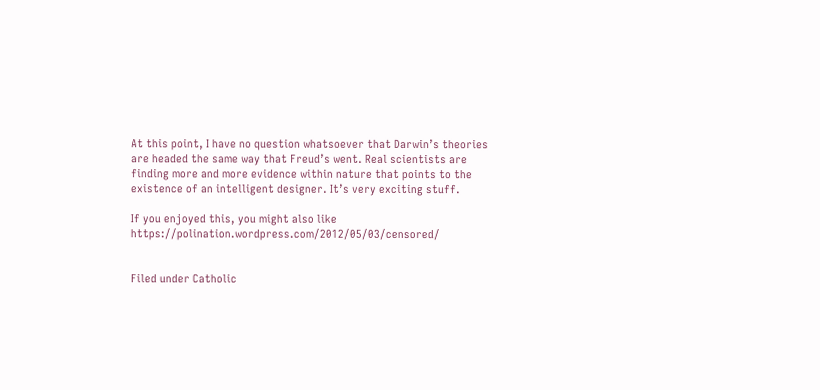At this point, I have no question whatsoever that Darwin’s theories are headed the same way that Freud’s went. Real scientists are finding more and more evidence within nature that points to the existence of an intelligent designer. It’s very exciting stuff.

If you enjoyed this, you might also like https://polination.wordpress.com/2012/05/03/censored/


Filed under Catholic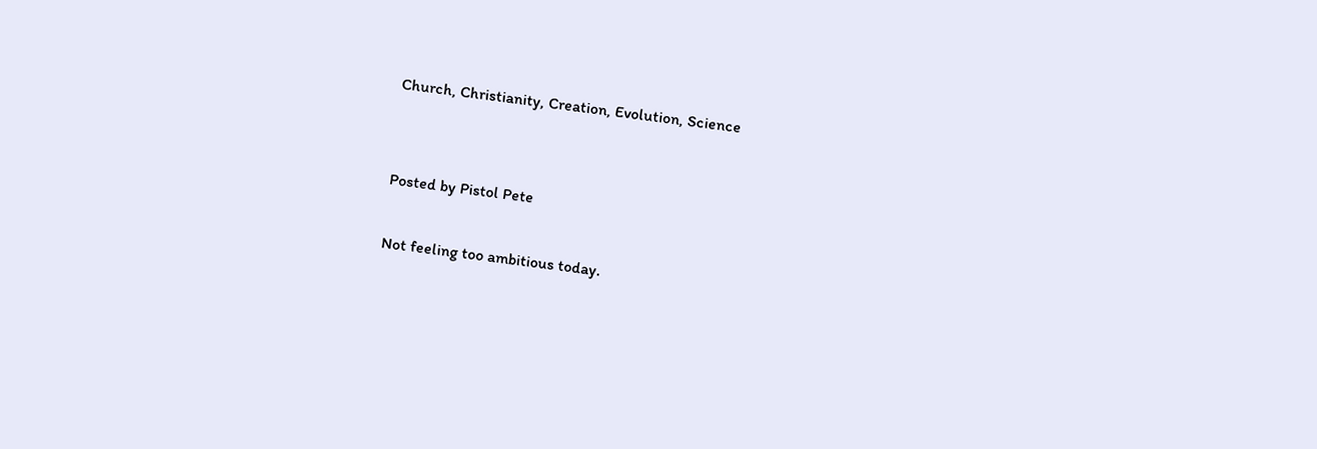Church, Christianity, Creation, Evolution, Science


Posted by Pistol Pete

Not feeling too ambitious today.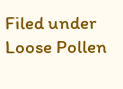Filed under Loose Pollen